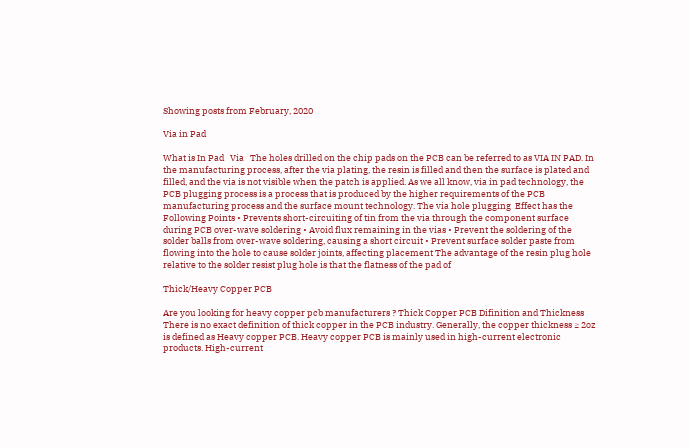Showing posts from February, 2020

Via in Pad

What is In Pad   Via   The holes drilled on the chip pads on the PCB can be referred to as VIA IN PAD. In the manufacturing process, after the via plating, the resin is filled and then the surface is plated and filled, and the via is not visible when the patch is applied. As we all know, via in pad technology, the PCB plugging process is a process that is produced by the higher requirements of the PCB manufacturing process and the surface mount technology. The via hole plugging  Effect has the Following Points • Prevents short-circuiting of tin from the via through the component surface during PCB over-wave soldering • Avoid flux remaining in the vias • Prevent the soldering of the solder balls from over-wave soldering, causing a short circuit • Prevent surface solder paste from flowing into the hole to cause solder joints, affecting placement The advantage of the resin plug hole relative to the solder resist plug hole is that the flatness of the pad of

Thick/Heavy Copper PCB

Are you looking for heavy copper pcb manufacturers ? Thick Copper PCB Difinition and Thickness There is no exact definition of thick copper in the PCB industry. Generally, the copper thickness ≥ 2oz is defined as Heavy copper PCB. Heavy copper PCB is mainly used in high-current electronic products. High-current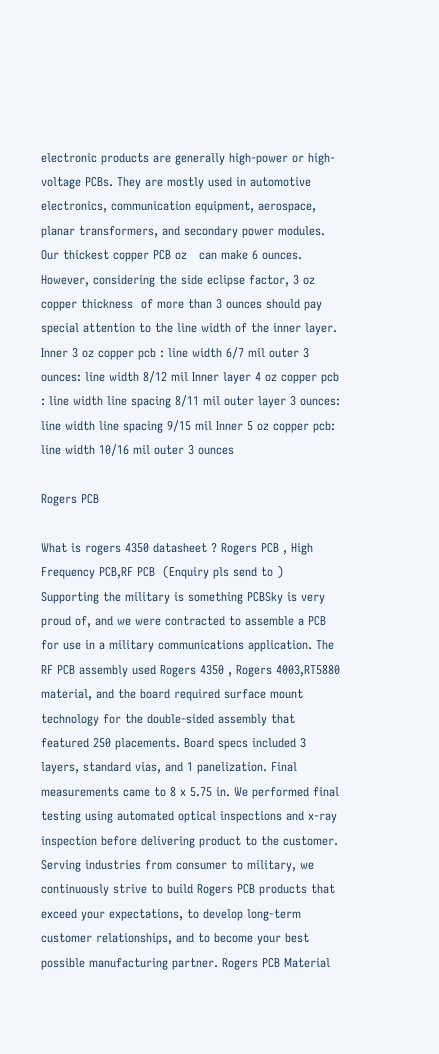electronic products are generally high-power or high-voltage PCBs. They are mostly used in automotive electronics, communication equipment, aerospace, planar transformers, and secondary power modules. Our thickest copper PCB oz   can make 6 ounces. However, considering the side eclipse factor, 3 oz copper thickness  of more than 3 ounces should pay special attention to the line width of the inner layer. Inner 3 oz copper pcb : line width 6/7 mil outer 3 ounces: line width 8/12 mil Inner layer 4 oz copper pcb : line width line spacing 8/11 mil outer layer 3 ounces: line width line spacing 9/15 mil Inner 5 oz copper pcb: line width 10/16 mil outer 3 ounces

Rogers PCB

What is rogers 4350 datasheet ? Rogers PCB , High Frequency PCB,RF PCB  (Enquiry pls send to ) Supporting the military is something PCBSky is very proud of, and we were contracted to assemble a PCB for use in a military communications application. The RF PCB assembly used Rogers 4350 , Rogers 4003,RT5880  material, and the board required surface mount technology for the double-sided assembly that featured 250 placements. Board specs included 3 layers, standard vias, and 1 panelization. Final measurements came to 8 x 5.75 in. We performed final testing using automated optical inspections and x-ray inspection before delivering product to the customer. Serving industries from consumer to military, we continuously strive to build Rogers PCB products that exceed your expectations, to develop long-term customer relationships, and to become your best possible manufacturing partner. Rogers PCB Material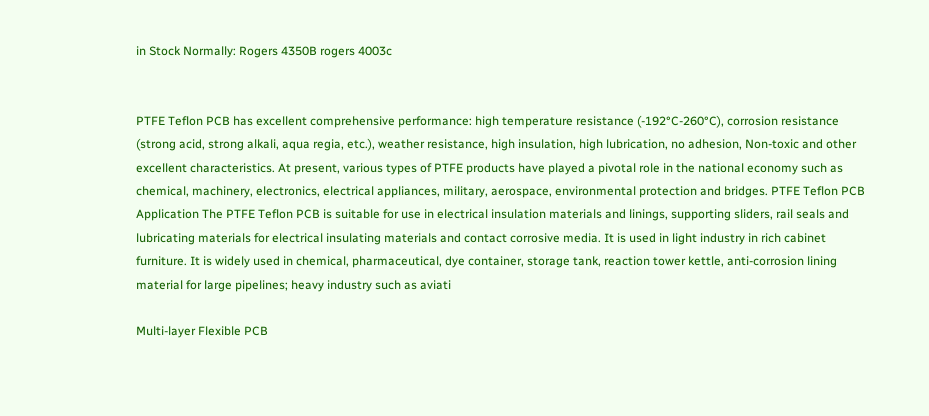in Stock Normally: Rogers 4350B rogers 4003c


PTFE Teflon PCB has excellent comprehensive performance: high temperature resistance (-192°C-260°C), corrosion resistance (strong acid, strong alkali, aqua regia, etc.), weather resistance, high insulation, high lubrication, no adhesion, Non-toxic and other excellent characteristics. At present, various types of PTFE products have played a pivotal role in the national economy such as chemical, machinery, electronics, electrical appliances, military, aerospace, environmental protection and bridges. PTFE Teflon PCB Application The PTFE Teflon PCB is suitable for use in electrical insulation materials and linings, supporting sliders, rail seals and lubricating materials for electrical insulating materials and contact corrosive media. It is used in light industry in rich cabinet furniture. It is widely used in chemical, pharmaceutical, dye container, storage tank, reaction tower kettle, anti-corrosion lining material for large pipelines; heavy industry such as aviati

Multi-layer Flexible PCB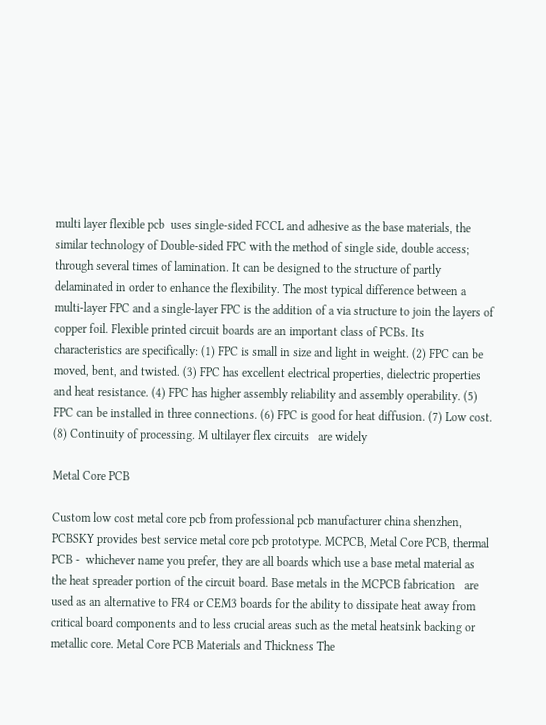multi layer flexible pcb  uses single-sided FCCL and adhesive as the base materials, the similar technology of Double-sided FPC with the method of single side, double access; through several times of lamination. It can be designed to the structure of partly delaminated in order to enhance the flexibility. The most typical difference between a multi-layer FPC and a single-layer FPC is the addition of a via structure to join the layers of copper foil. Flexible printed circuit boards are an important class of PCBs. Its characteristics are specifically: (1) FPC is small in size and light in weight. (2) FPC can be moved, bent, and twisted. (3) FPC has excellent electrical properties, dielectric properties and heat resistance. (4) FPC has higher assembly reliability and assembly operability. (5) FPC can be installed in three connections. (6) FPC is good for heat diffusion. (7) Low cost. (8) Continuity of processing. M ultilayer flex circuits   are widely

Metal Core PCB

Custom low cost metal core pcb from professional pcb manufacturer china shenzhen, PCBSKY provides best service metal core pcb prototype. MCPCB, Metal Core PCB, thermal PCB -  whichever name you prefer, they are all boards which use a base metal material as the heat spreader portion of the circuit board. Base metals in the MCPCB fabrication   are used as an alternative to FR4 or CEM3 boards for the ability to dissipate heat away from critical board components and to less crucial areas such as the metal heatsink backing or metallic core. Metal Core PCB Materials and Thickness The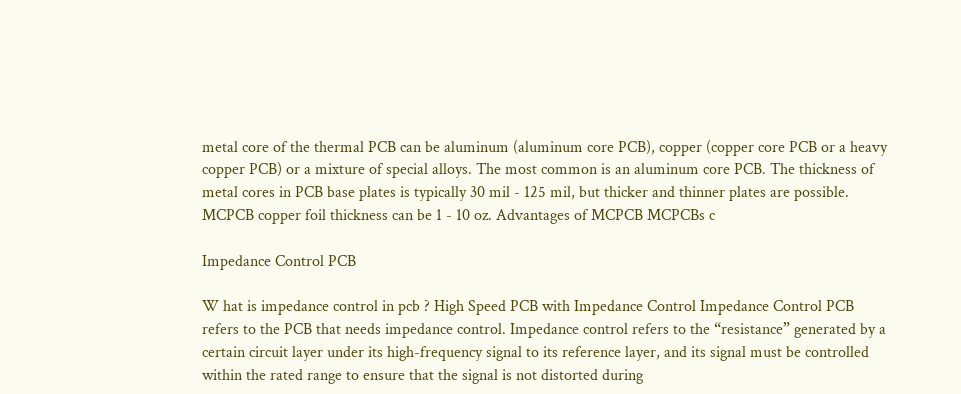metal core of the thermal PCB can be aluminum (aluminum core PCB), copper (copper core PCB or a heavy copper PCB) or a mixture of special alloys. The most common is an aluminum core PCB. The thickness of metal cores in PCB base plates is typically 30 mil - 125 mil, but thicker and thinner plates are possible. MCPCB copper foil thickness can be 1 - 10 oz. Advantages of MCPCB MCPCBs c

Impedance Control PCB

W hat is impedance control in pcb ? High Speed PCB with Impedance Control Impedance Control PCB  refers to the PCB that needs impedance control. Impedance control refers to the “resistance” generated by a certain circuit layer under its high-frequency signal to its reference layer, and its signal must be controlled within the rated range to ensure that the signal is not distorted during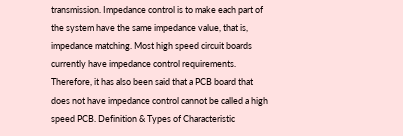transmission. Impedance control is to make each part of the system have the same impedance value, that is, impedance matching. Most high speed circuit boards currently have impedance control requirements. Therefore, it has also been said that a PCB board that does not have impedance control cannot be called a high speed PCB. Definition & Types of Characteristic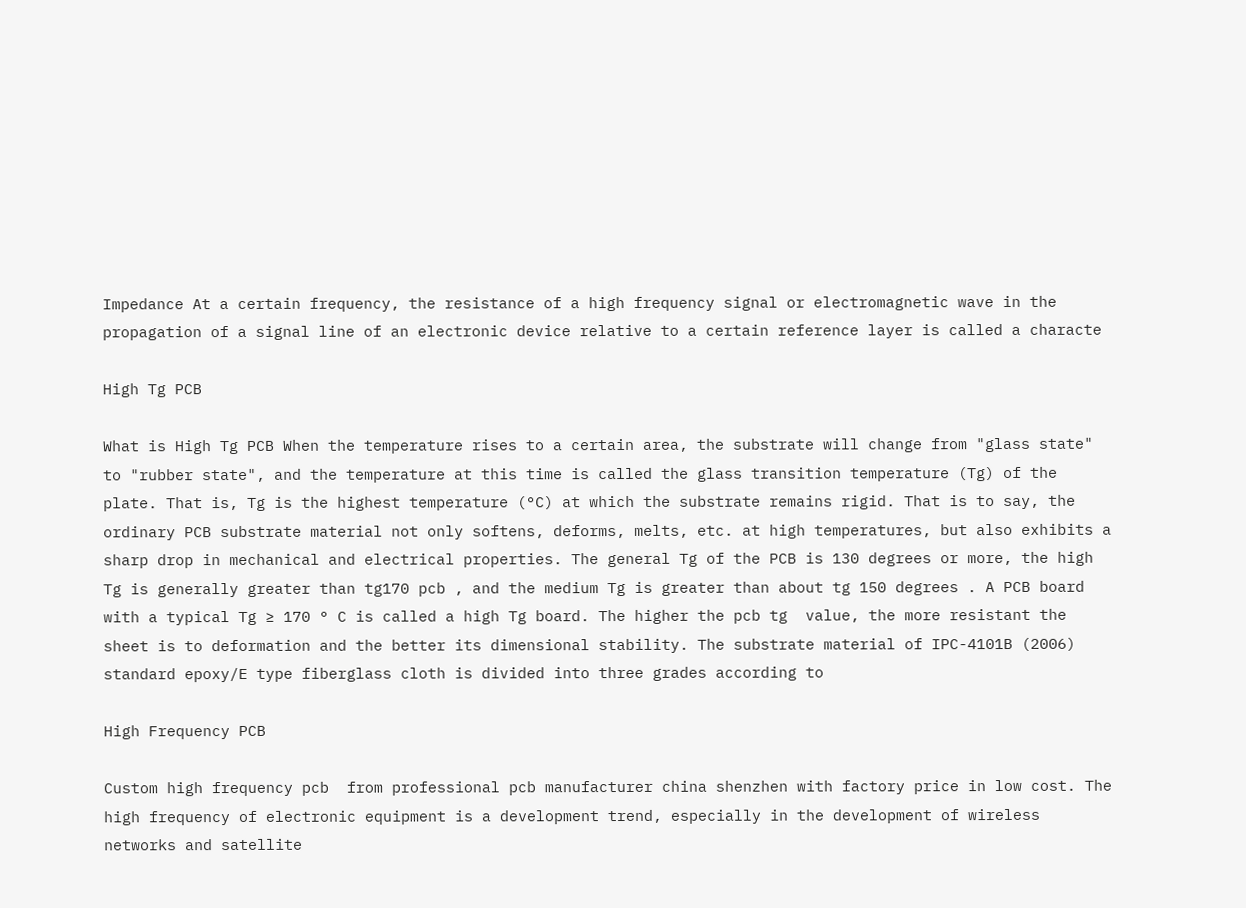Impedance At a certain frequency, the resistance of a high frequency signal or electromagnetic wave in the propagation of a signal line of an electronic device relative to a certain reference layer is called a characte

High Tg PCB

What is High Tg PCB When the temperature rises to a certain area, the substrate will change from "glass state" to "rubber state", and the temperature at this time is called the glass transition temperature (Tg) of the plate. That is, Tg is the highest temperature (°C) at which the substrate remains rigid. That is to say, the ordinary PCB substrate material not only softens, deforms, melts, etc. at high temperatures, but also exhibits a sharp drop in mechanical and electrical properties. The general Tg of the PCB is 130 degrees or more, the high Tg is generally greater than tg170 pcb , and the medium Tg is greater than about tg 150 degrees . A PCB board with a typical Tg ≥ 170 ° C is called a high Tg board. The higher the pcb tg  value, the more resistant the sheet is to deformation and the better its dimensional stability. The substrate material of IPC-4101B (2006) standard epoxy/E type fiberglass cloth is divided into three grades according to

High Frequency PCB

Custom high frequency pcb  from professional pcb manufacturer china shenzhen with factory price in low cost. The high frequency of electronic equipment is a development trend, especially in the development of wireless networks and satellite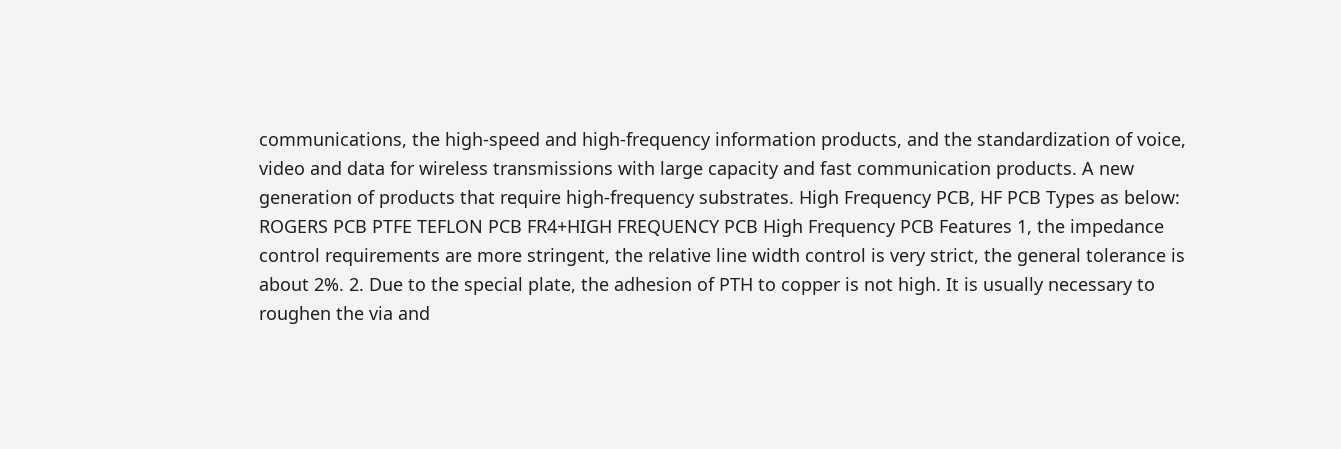communications, the high-speed and high-frequency information products, and the standardization of voice, video and data for wireless transmissions with large capacity and fast communication products. A new generation of products that require high-frequency substrates. High Frequency PCB, HF PCB Types as below: ROGERS PCB PTFE TEFLON PCB FR4+HIGH FREQUENCY PCB High Frequency PCB Features 1, the impedance control requirements are more stringent, the relative line width control is very strict, the general tolerance is about 2%. 2. Due to the special plate, the adhesion of PTH to copper is not high. It is usually necessary to roughen the via and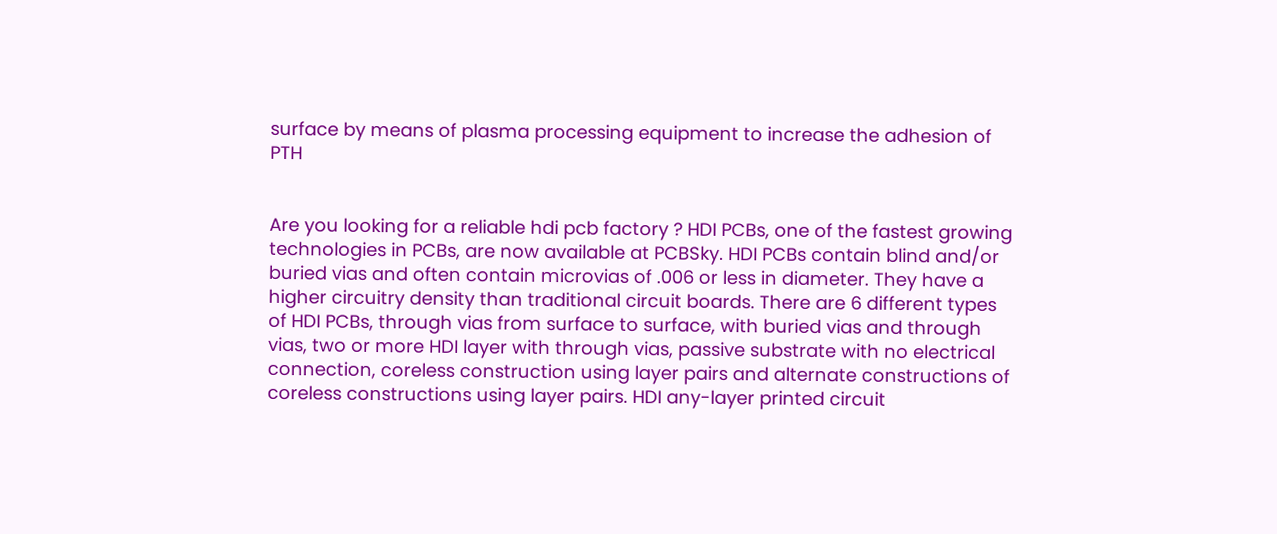surface by means of plasma processing equipment to increase the adhesion of PTH


Are you looking for a reliable hdi pcb factory ? HDI PCBs, one of the fastest growing technologies in PCBs, are now available at PCBSky. HDI PCBs contain blind and/or buried vias and often contain microvias of .006 or less in diameter. They have a higher circuitry density than traditional circuit boards. There are 6 different types of HDI PCBs, through vias from surface to surface, with buried vias and through vias, two or more HDI layer with through vias, passive substrate with no electrical connection, coreless construction using layer pairs and alternate constructions of coreless constructions using layer pairs. HDI any-layer printed circuit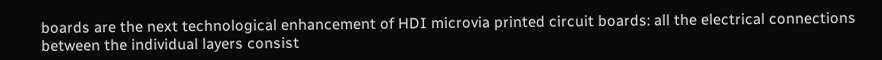boards are the next technological enhancement of HDI microvia printed circuit boards: all the electrical connections between the individual layers consist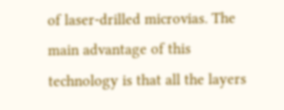of laser-drilled microvias. The main advantage of this technology is that all the layers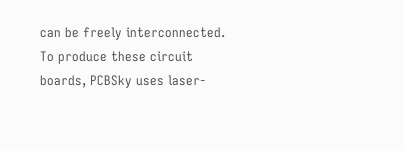can be freely interconnected. To produce these circuit boards, PCBSky uses laser-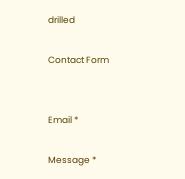drilled

Contact Form


Email *

Message *